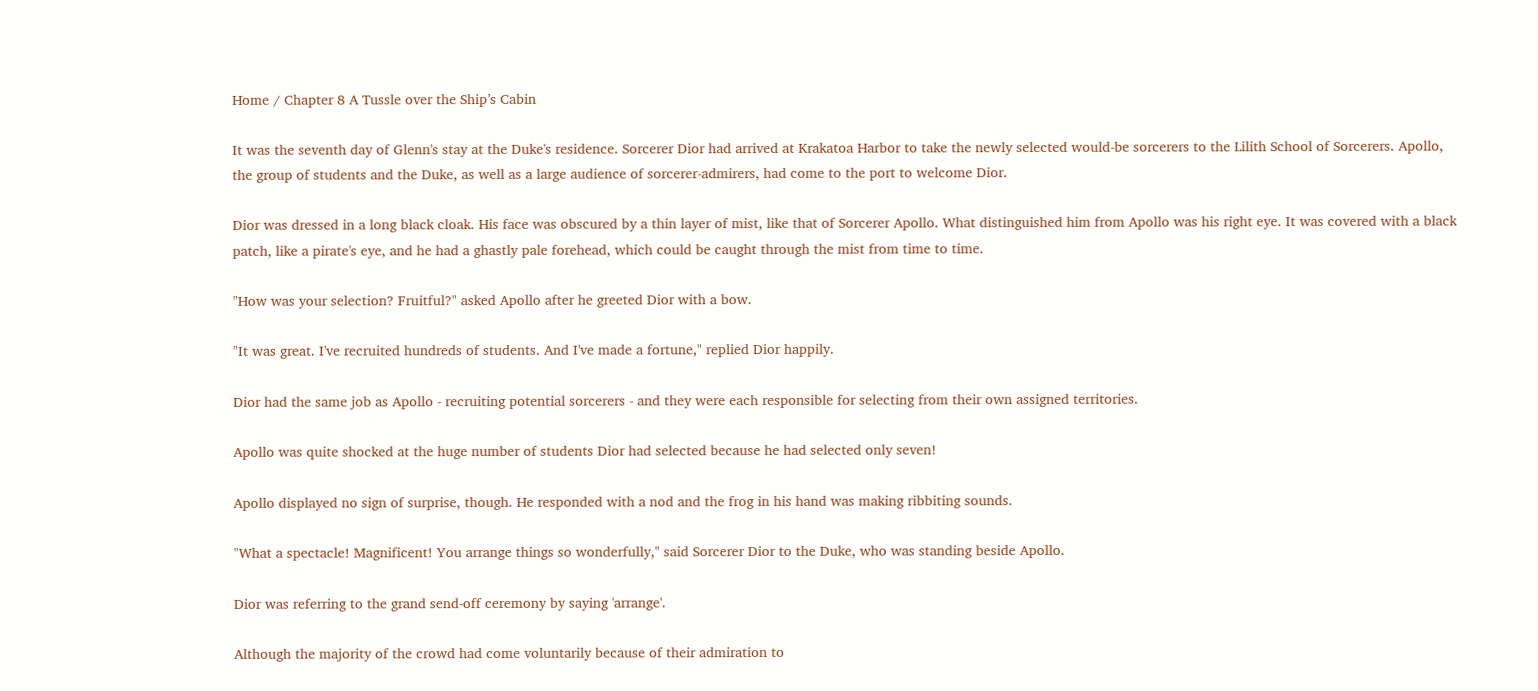Home / Chapter 8 A Tussle over the Ship’s Cabin

It was the seventh day of Glenn's stay at the Duke's residence. Sorcerer Dior had arrived at Krakatoa Harbor to take the newly selected would-be sorcerers to the Lilith School of Sorcerers. Apollo, the group of students and the Duke, as well as a large audience of sorcerer-admirers, had come to the port to welcome Dior.

Dior was dressed in a long black cloak. His face was obscured by a thin layer of mist, like that of Sorcerer Apollo. What distinguished him from Apollo was his right eye. It was covered with a black patch, like a pirate's eye, and he had a ghastly pale forehead, which could be caught through the mist from time to time.

"How was your selection? Fruitful?" asked Apollo after he greeted Dior with a bow.

"It was great. I've recruited hundreds of students. And I've made a fortune," replied Dior happily.

Dior had the same job as Apollo - recruiting potential sorcerers - and they were each responsible for selecting from their own assigned territories.

Apollo was quite shocked at the huge number of students Dior had selected because he had selected only seven!

Apollo displayed no sign of surprise, though. He responded with a nod and the frog in his hand was making ribbiting sounds.

"What a spectacle! Magnificent! You arrange things so wonderfully," said Sorcerer Dior to the Duke, who was standing beside Apollo.

Dior was referring to the grand send-off ceremony by saying 'arrange'.

Although the majority of the crowd had come voluntarily because of their admiration to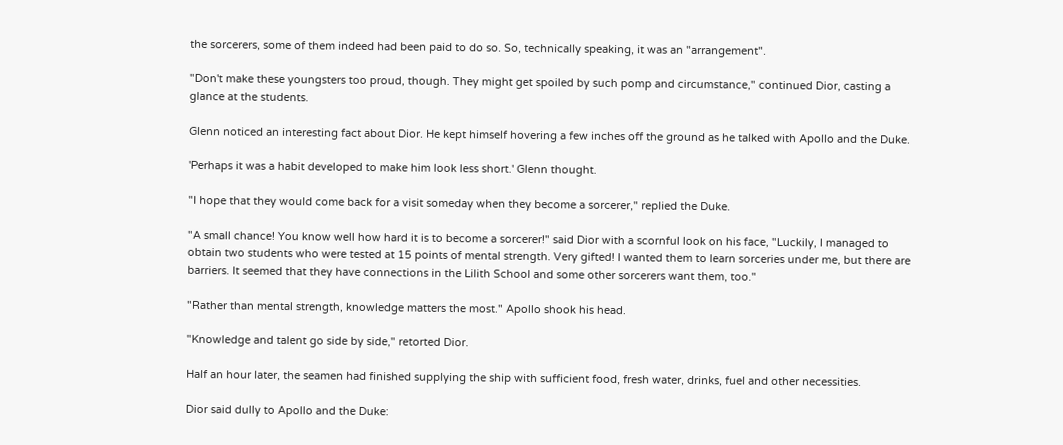the sorcerers, some of them indeed had been paid to do so. So, technically speaking, it was an "arrangement".

"Don't make these youngsters too proud, though. They might get spoiled by such pomp and circumstance," continued Dior, casting a glance at the students.

Glenn noticed an interesting fact about Dior. He kept himself hovering a few inches off the ground as he talked with Apollo and the Duke.

'Perhaps it was a habit developed to make him look less short.' Glenn thought.

"I hope that they would come back for a visit someday when they become a sorcerer," replied the Duke.

"A small chance! You know well how hard it is to become a sorcerer!" said Dior with a scornful look on his face, "Luckily, I managed to obtain two students who were tested at 15 points of mental strength. Very gifted! I wanted them to learn sorceries under me, but there are barriers. It seemed that they have connections in the Lilith School and some other sorcerers want them, too."

"Rather than mental strength, knowledge matters the most." Apollo shook his head.

"Knowledge and talent go side by side," retorted Dior.

Half an hour later, the seamen had finished supplying the ship with sufficient food, fresh water, drinks, fuel and other necessities.

Dior said dully to Apollo and the Duke: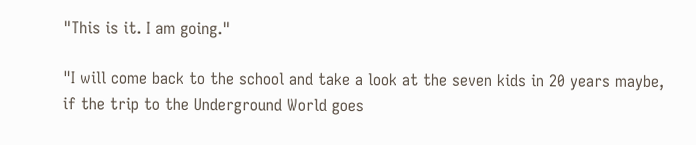"This is it. I am going."

"I will come back to the school and take a look at the seven kids in 20 years maybe, if the trip to the Underground World goes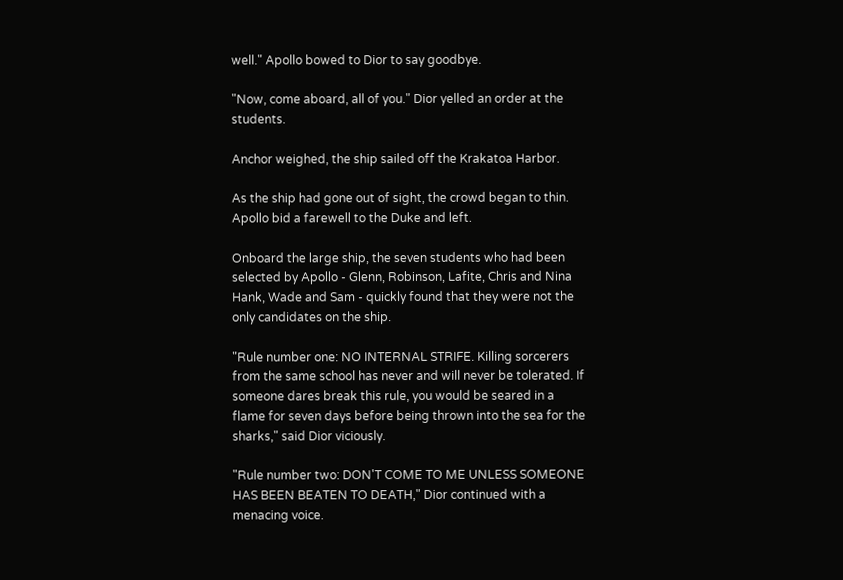well." Apollo bowed to Dior to say goodbye.

"Now, come aboard, all of you." Dior yelled an order at the students.

Anchor weighed, the ship sailed off the Krakatoa Harbor.

As the ship had gone out of sight, the crowd began to thin. Apollo bid a farewell to the Duke and left.

Onboard the large ship, the seven students who had been selected by Apollo - Glenn, Robinson, Lafite, Chris and Nina Hank, Wade and Sam - quickly found that they were not the only candidates on the ship.

"Rule number one: NO INTERNAL STRIFE. Killing sorcerers from the same school has never and will never be tolerated. If someone dares break this rule, you would be seared in a flame for seven days before being thrown into the sea for the sharks," said Dior viciously.

"Rule number two: DON'T COME TO ME UNLESS SOMEONE HAS BEEN BEATEN TO DEATH," Dior continued with a menacing voice.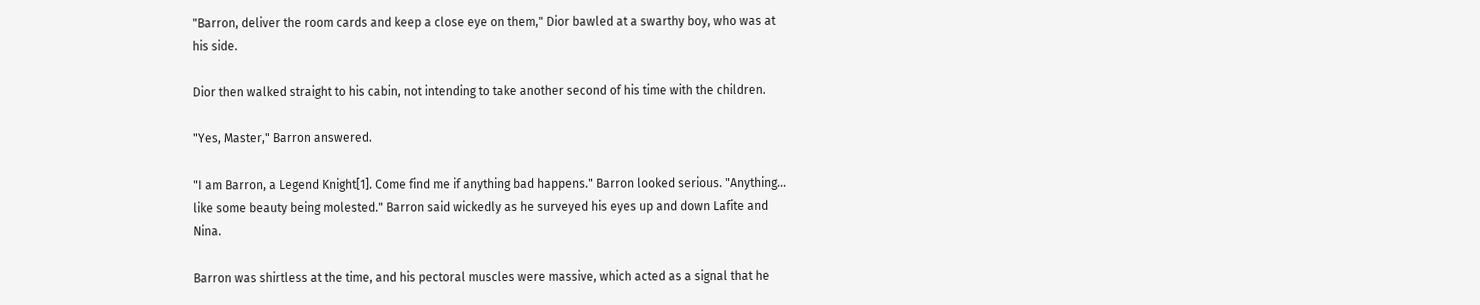"Barron, deliver the room cards and keep a close eye on them," Dior bawled at a swarthy boy, who was at his side.

Dior then walked straight to his cabin, not intending to take another second of his time with the children.

"Yes, Master," Barron answered.

"I am Barron, a Legend Knight[1]. Come find me if anything bad happens." Barron looked serious. "Anything... like some beauty being molested." Barron said wickedly as he surveyed his eyes up and down Lafite and Nina.

Barron was shirtless at the time, and his pectoral muscles were massive, which acted as a signal that he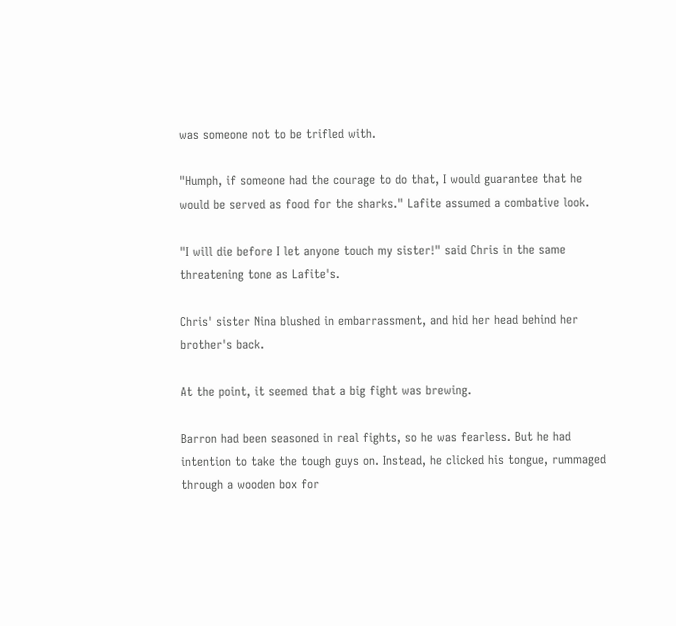was someone not to be trifled with.

"Humph, if someone had the courage to do that, I would guarantee that he would be served as food for the sharks." Lafite assumed a combative look.

"I will die before I let anyone touch my sister!" said Chris in the same threatening tone as Lafite's.

Chris' sister Nina blushed in embarrassment, and hid her head behind her brother's back.

At the point, it seemed that a big fight was brewing.

Barron had been seasoned in real fights, so he was fearless. But he had intention to take the tough guys on. Instead, he clicked his tongue, rummaged through a wooden box for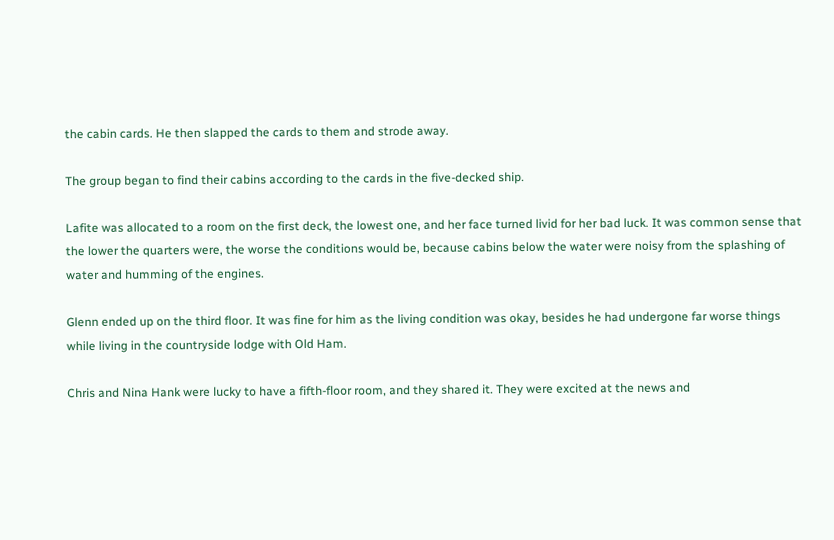the cabin cards. He then slapped the cards to them and strode away.

The group began to find their cabins according to the cards in the five-decked ship.

Lafite was allocated to a room on the first deck, the lowest one, and her face turned livid for her bad luck. It was common sense that the lower the quarters were, the worse the conditions would be, because cabins below the water were noisy from the splashing of water and humming of the engines.

Glenn ended up on the third floor. It was fine for him as the living condition was okay, besides he had undergone far worse things while living in the countryside lodge with Old Ham.

Chris and Nina Hank were lucky to have a fifth-floor room, and they shared it. They were excited at the news and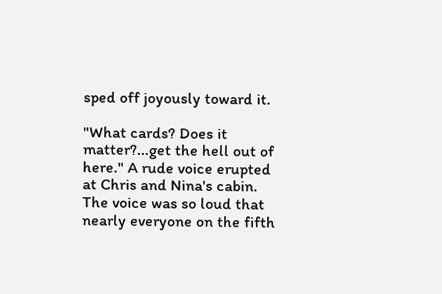sped off joyously toward it.

"What cards? Does it matter?...get the hell out of here." A rude voice erupted at Chris and Nina's cabin. The voice was so loud that nearly everyone on the fifth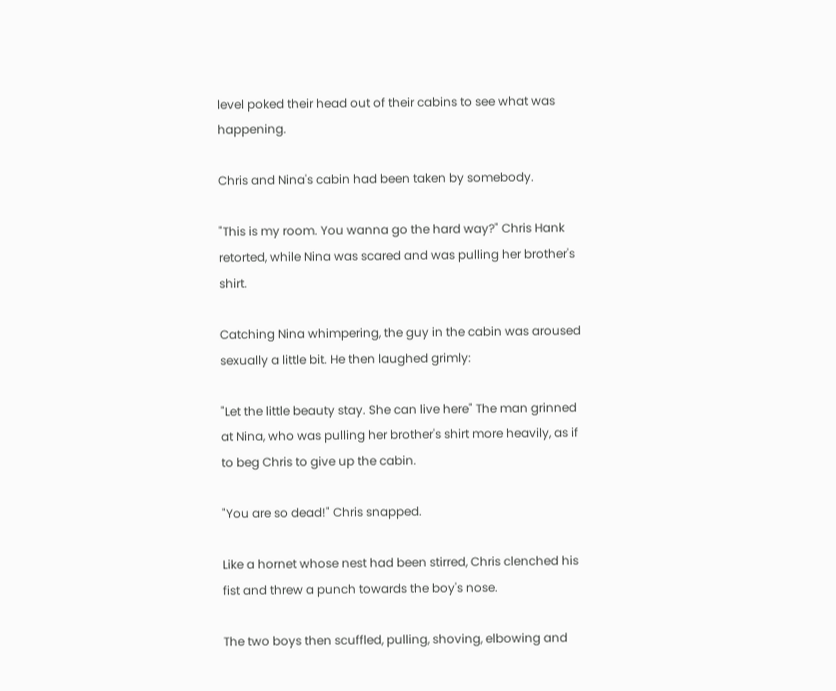level poked their head out of their cabins to see what was happening.

Chris and Nina's cabin had been taken by somebody.

"This is my room. You wanna go the hard way?" Chris Hank retorted, while Nina was scared and was pulling her brother's shirt.

Catching Nina whimpering, the guy in the cabin was aroused sexually a little bit. He then laughed grimly:

"Let the little beauty stay. She can live here" The man grinned at Nina, who was pulling her brother's shirt more heavily, as if to beg Chris to give up the cabin.

"You are so dead!" Chris snapped.

Like a hornet whose nest had been stirred, Chris clenched his fist and threw a punch towards the boy's nose.

The two boys then scuffled, pulling, shoving, elbowing and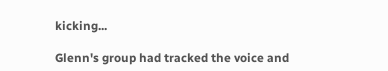kicking...

Glenn's group had tracked the voice and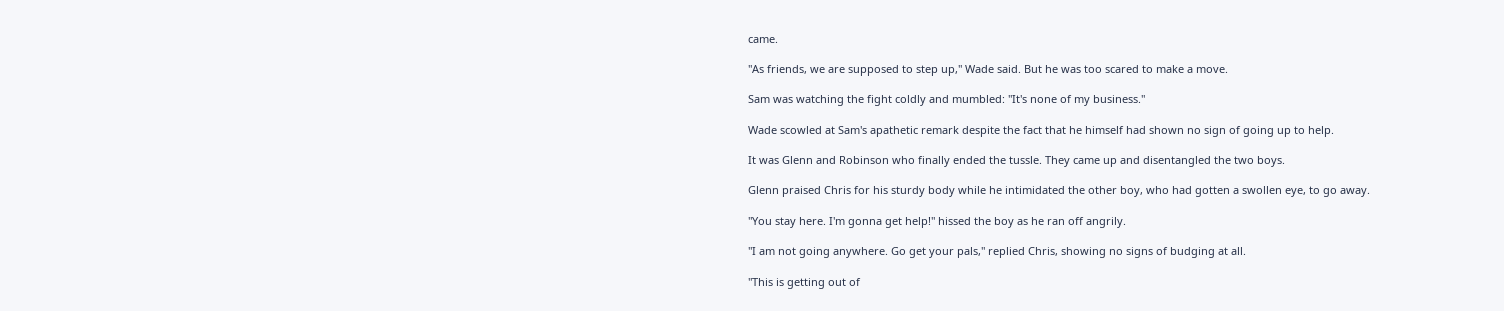came.

"As friends, we are supposed to step up," Wade said. But he was too scared to make a move.

Sam was watching the fight coldly and mumbled: "It's none of my business."

Wade scowled at Sam's apathetic remark despite the fact that he himself had shown no sign of going up to help.

It was Glenn and Robinson who finally ended the tussle. They came up and disentangled the two boys.

Glenn praised Chris for his sturdy body while he intimidated the other boy, who had gotten a swollen eye, to go away.

"You stay here. I'm gonna get help!" hissed the boy as he ran off angrily.

"I am not going anywhere. Go get your pals," replied Chris, showing no signs of budging at all.

"This is getting out of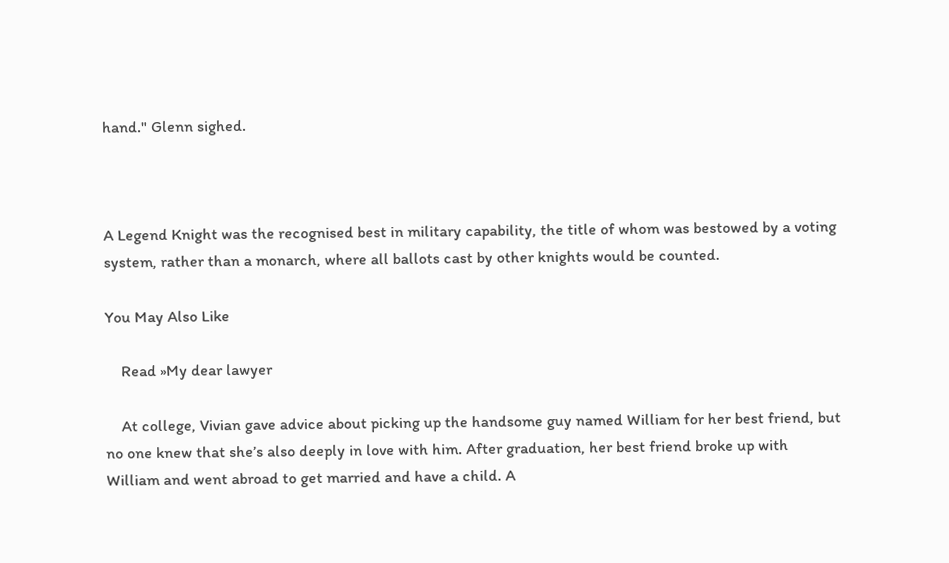hand." Glenn sighed.



A Legend Knight was the recognised best in military capability, the title of whom was bestowed by a voting system, rather than a monarch, where all ballots cast by other knights would be counted.

You May Also Like

    Read »My dear lawyer

    At college, Vivian gave advice about picking up the handsome guy named William for her best friend, but no one knew that she’s also deeply in love with him. After graduation, her best friend broke up with William and went abroad to get married and have a child. A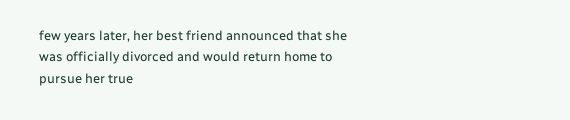few years later, her best friend announced that she was officially divorced and would return home to pursue her true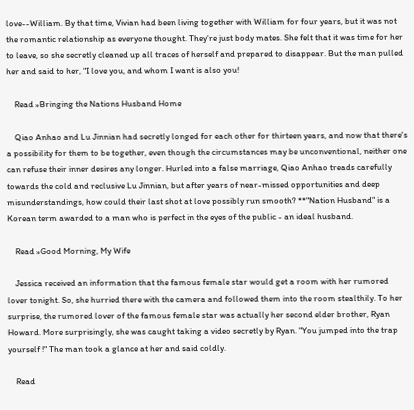love--William. By that time, Vivian had been living together with William for four years, but it was not the romantic relationship as everyone thought. They‘re just body mates. She felt that it was time for her to leave, so she secretly cleaned up all traces of herself and prepared to disappear. But the man pulled her and said to her, "I love you, and whom I want is also you!

    Read »Bringing the Nations Husband Home

    Qiao Anhao and Lu Jinnian had secretly longed for each other for thirteen years, and now that there's a possibility for them to be together, even though the circumstances may be unconventional, neither one can refuse their inner desires any longer. Hurled into a false marriage, Qiao Anhao treads carefully towards the cold and reclusive Lu Jinnian, but after years of near-missed opportunities and deep misunderstandings, how could their last shot at love possibly run smooth? **"Nation Husband" is a Korean term awarded to a man who is perfect in the eyes of the public - an ideal husband.

    Read »Good Morning, My Wife

    Jessica received an information that the famous female star would get a room with her rumored lover tonight. So, she hurried there with the camera and followed them into the room stealthily. To her surprise, the rumored lover of the famous female star was actually her second elder brother, Ryan Howard. More surprisingly, she was caught taking a video secretly by Ryan. "You jumped into the trap yourself !" The man took a glance at her and said coldly.

    Read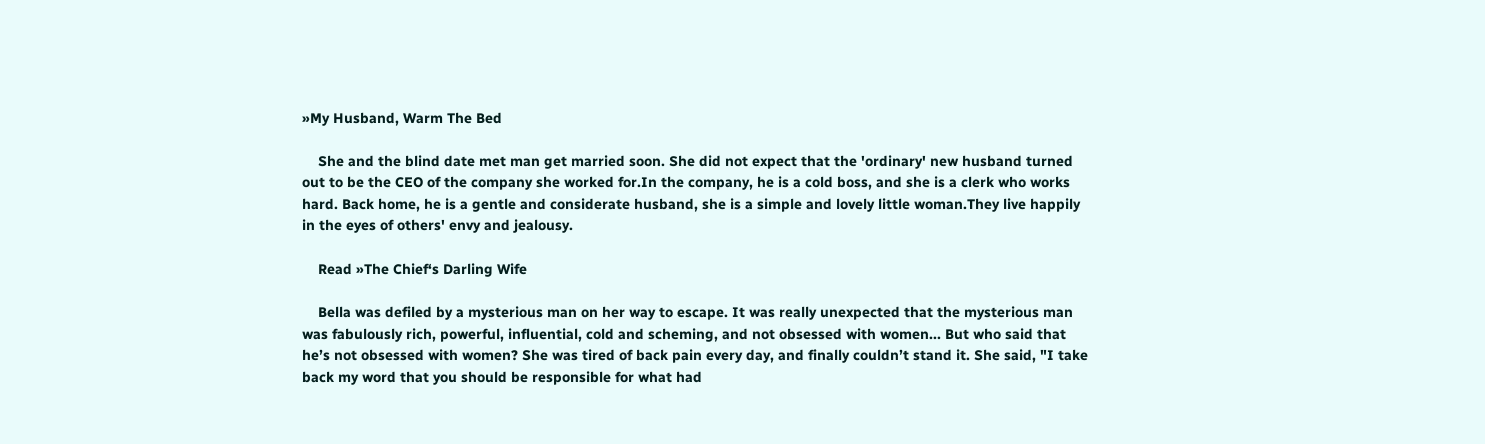»My Husband, Warm The Bed

    She and the blind date met man get married soon. She did not expect that the 'ordinary' new husband turned out to be the CEO of the company she worked for.In the company, he is a cold boss, and she is a clerk who works hard. Back home, he is a gentle and considerate husband, she is a simple and lovely little woman.They live happily in the eyes of others' envy and jealousy.

    Read »The Chief‘s Darling Wife

    Bella was defiled by a mysterious man on her way to escape. It was really unexpected that the mysterious man was fabulously rich, powerful, influential, cold and scheming, and not obsessed with women... But who said that he’s not obsessed with women? She was tired of back pain every day, and finally couldn’t stand it. She said, "I take back my word that you should be responsible for what had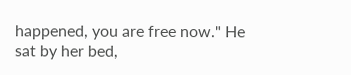happened, you are free now." He sat by her bed,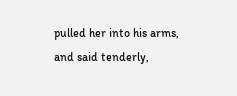pulled her into his arms, and said tenderly,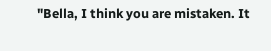"Bella, I think you are mistaken. It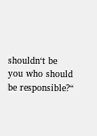shouldn‘t be you who should be responsible?“